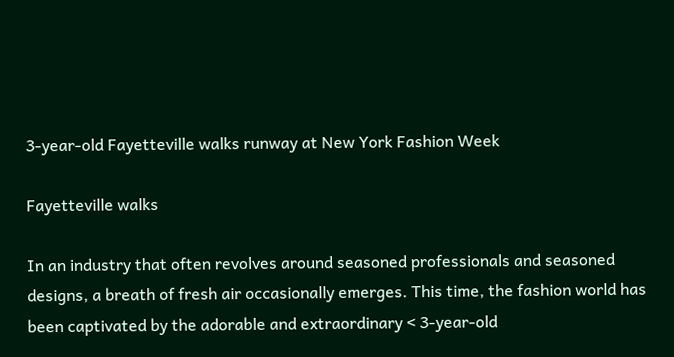3-year-old Fayetteville walks runway at New York Fashion Week

Fayetteville walks

In an industry that often revolves around seasoned professionals and seasoned designs, a breath of fresh air occasionally emerges. This time, the fashion world has been captivated by the adorable and extraordinary < 3-year-old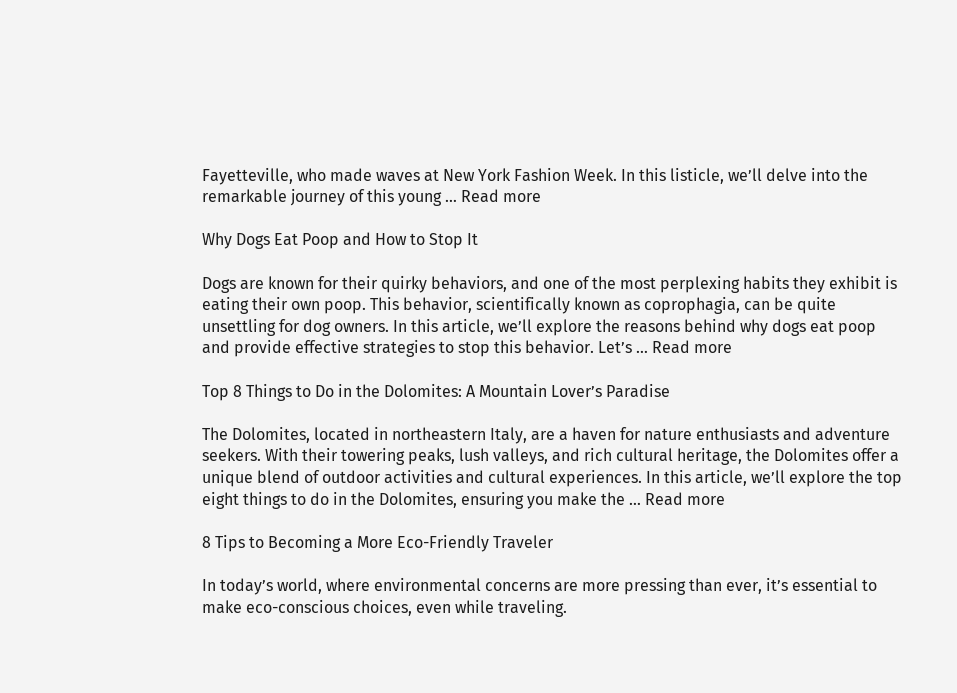Fayetteville, who made waves at New York Fashion Week. In this listicle, we’ll delve into the remarkable journey of this young … Read more

Why Dogs Eat Poop and How to Stop It

Dogs are known for their quirky behaviors, and one of the most perplexing habits they exhibit is eating their own poop. This behavior, scientifically known as coprophagia, can be quite unsettling for dog owners. In this article, we’ll explore the reasons behind why dogs eat poop and provide effective strategies to stop this behavior. Let’s … Read more

Top 8 Things to Do in the Dolomites: A Mountain Lover’s Paradise

The Dolomites, located in northeastern Italy, are a haven for nature enthusiasts and adventure seekers. With their towering peaks, lush valleys, and rich cultural heritage, the Dolomites offer a unique blend of outdoor activities and cultural experiences. In this article, we’ll explore the top eight things to do in the Dolomites, ensuring you make the … Read more

8 Tips to Becoming a More Eco-Friendly Traveler

In today’s world, where environmental concerns are more pressing than ever, it’s essential to make eco-conscious choices, even while traveling.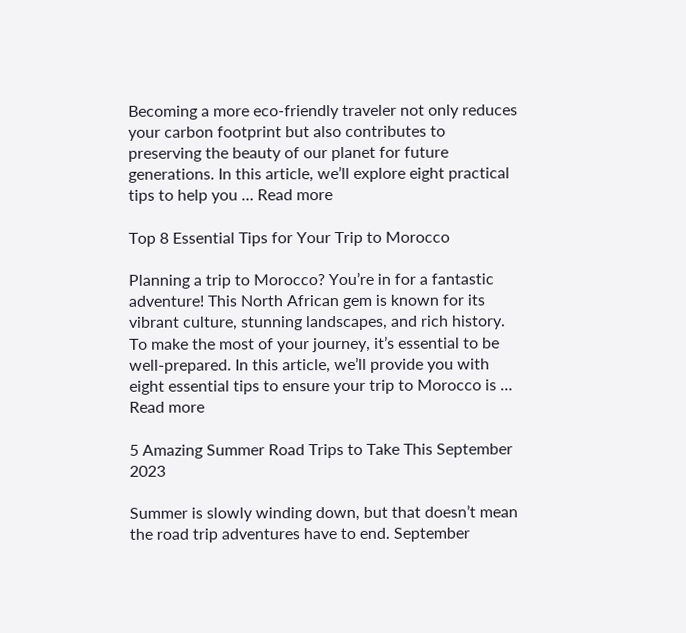Becoming a more eco-friendly traveler not only reduces your carbon footprint but also contributes to preserving the beauty of our planet for future generations. In this article, we’ll explore eight practical tips to help you … Read more

Top 8 Essential Tips for Your Trip to Morocco

Planning a trip to Morocco? You’re in for a fantastic adventure! This North African gem is known for its vibrant culture, stunning landscapes, and rich history. To make the most of your journey, it’s essential to be well-prepared. In this article, we’ll provide you with eight essential tips to ensure your trip to Morocco is … Read more

5 Amazing Summer Road Trips to Take This September 2023

Summer is slowly winding down, but that doesn’t mean the road trip adventures have to end. September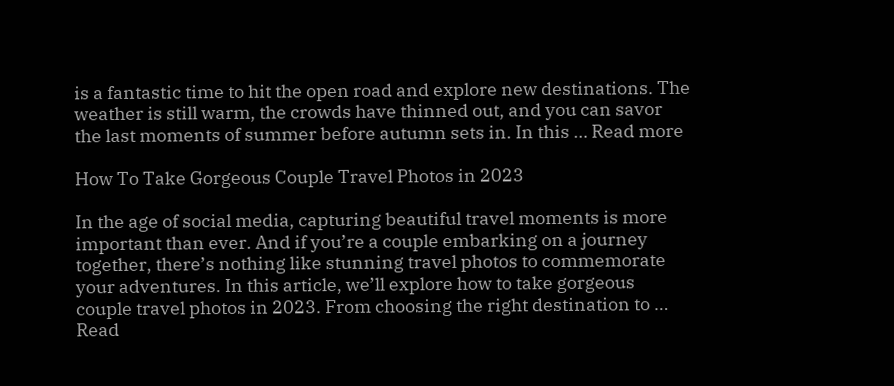is a fantastic time to hit the open road and explore new destinations. The weather is still warm, the crowds have thinned out, and you can savor the last moments of summer before autumn sets in. In this … Read more

How To Take Gorgeous Couple Travel Photos in 2023

In the age of social media, capturing beautiful travel moments is more important than ever. And if you’re a couple embarking on a journey together, there’s nothing like stunning travel photos to commemorate your adventures. In this article, we’ll explore how to take gorgeous couple travel photos in 2023. From choosing the right destination to … Read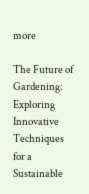more

The Future of Gardening: Exploring Innovative Techniques for a Sustainable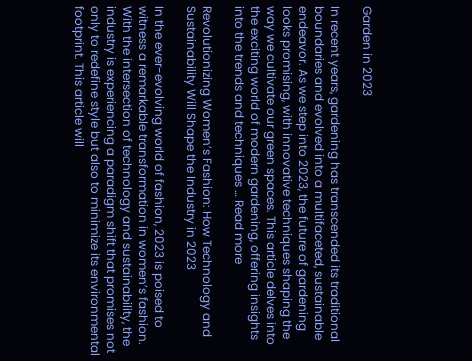Garden in 2023

In recent years, gardening has transcended its traditional boundaries and evolved into a multifaceted, sustainable endeavor. As we step into 2023, the future of gardening looks promising, with innovative techniques shaping the way we cultivate our green spaces. This article delves into the exciting world of modern gardening, offering insights into the trends and techniques … Read more

Revolutionizing Women’s Fashion: How Technology and Sustainability Will Shape the Industry in 2023

In the ever-evolving world of fashion, 2023 is poised to witness a remarkable transformation in women’s fashion. With the intersection of technology and sustainability, the industry is experiencing a paradigm shift that promises not only to redefine style but also to minimize its environmental footprint. This article will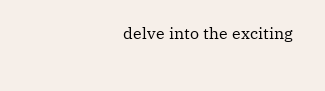delve into the exciting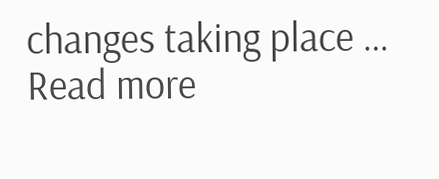changes taking place … Read more